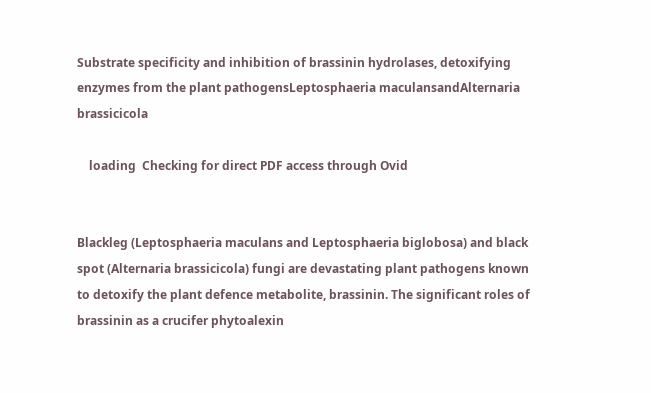Substrate specificity and inhibition of brassinin hydrolases, detoxifying enzymes from the plant pathogensLeptosphaeria maculansandAlternaria brassicicola

    loading  Checking for direct PDF access through Ovid


Blackleg (Leptosphaeria maculans and Leptosphaeria biglobosa) and black spot (Alternaria brassicicola) fungi are devastating plant pathogens known to detoxify the plant defence metabolite, brassinin. The significant roles of brassinin as a crucifer phytoalexin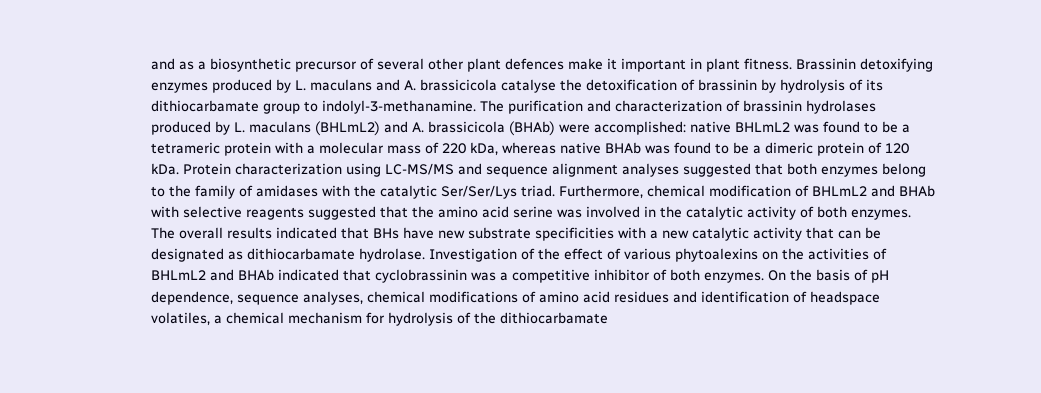and as a biosynthetic precursor of several other plant defences make it important in plant fitness. Brassinin detoxifying enzymes produced by L. maculans and A. brassicicola catalyse the detoxification of brassinin by hydrolysis of its dithiocarbamate group to indolyl-3-methanamine. The purification and characterization of brassinin hydrolases produced by L. maculans (BHLmL2) and A. brassicicola (BHAb) were accomplished: native BHLmL2 was found to be a tetrameric protein with a molecular mass of 220 kDa, whereas native BHAb was found to be a dimeric protein of 120 kDa. Protein characterization using LC-MS/MS and sequence alignment analyses suggested that both enzymes belong to the family of amidases with the catalytic Ser/Ser/Lys triad. Furthermore, chemical modification of BHLmL2 and BHAb with selective reagents suggested that the amino acid serine was involved in the catalytic activity of both enzymes. The overall results indicated that BHs have new substrate specificities with a new catalytic activity that can be designated as dithiocarbamate hydrolase. Investigation of the effect of various phytoalexins on the activities of BHLmL2 and BHAb indicated that cyclobrassinin was a competitive inhibitor of both enzymes. On the basis of pH dependence, sequence analyses, chemical modifications of amino acid residues and identification of headspace volatiles, a chemical mechanism for hydrolysis of the dithiocarbamate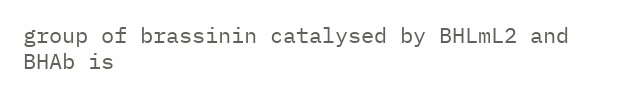group of brassinin catalysed by BHLmL2 and BHAb is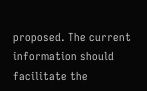proposed. The current information should facilitate the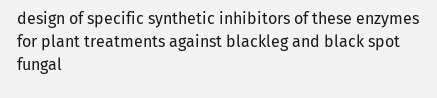design of specific synthetic inhibitors of these enzymes for plant treatments against blackleg and black spot fungal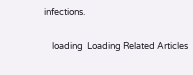infections.

    loading  Loading Related Articles